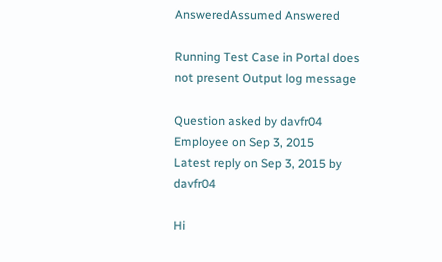AnsweredAssumed Answered

Running Test Case in Portal does not present Output log message

Question asked by davfr04 Employee on Sep 3, 2015
Latest reply on Sep 3, 2015 by davfr04

Hi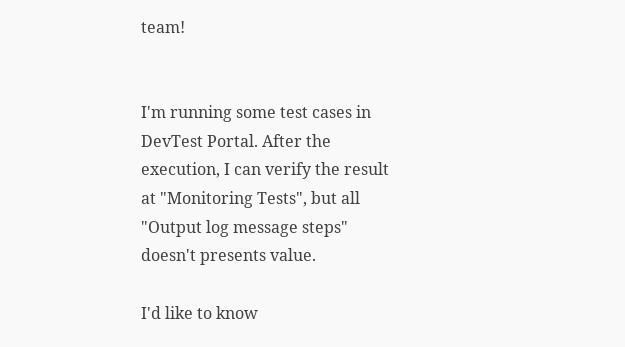team!


I'm running some test cases in DevTest Portal. After the execution, I can verify the result at "Monitoring Tests", but all "Output log message steps" doesn't presents value.

I'd like to know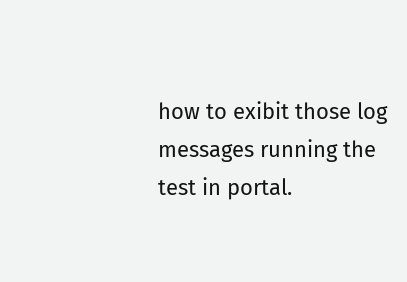how to exibit those log messages running the test in portal.